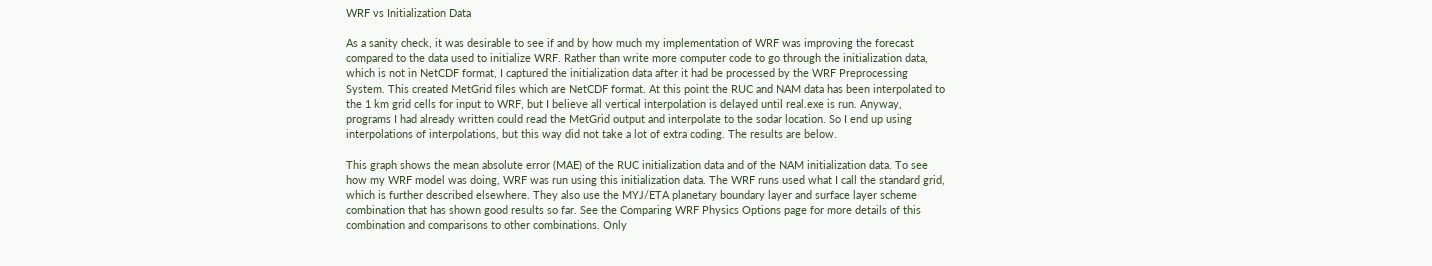WRF vs Initialization Data

As a sanity check, it was desirable to see if and by how much my implementation of WRF was improving the forecast compared to the data used to initialize WRF. Rather than write more computer code to go through the initialization data, which is not in NetCDF format, I captured the initialization data after it had be processed by the WRF Preprocessing System. This created MetGrid files which are NetCDF format. At this point the RUC and NAM data has been interpolated to the 1 km grid cells for input to WRF, but I believe all vertical interpolation is delayed until real.exe is run. Anyway, programs I had already written could read the MetGrid output and interpolate to the sodar location. So I end up using interpolations of interpolations, but this way did not take a lot of extra coding. The results are below.

This graph shows the mean absolute error (MAE) of the RUC initialization data and of the NAM initialization data. To see how my WRF model was doing, WRF was run using this initialization data. The WRF runs used what I call the standard grid, which is further described elsewhere. They also use the MYJ/ETA planetary boundary layer and surface layer scheme combination that has shown good results so far. See the Comparing WRF Physics Options page for more details of this combination and comparisons to other combinations. Only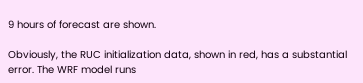9 hours of forecast are shown.

Obviously, the RUC initialization data, shown in red, has a substantial error. The WRF model runs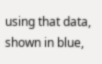using that data, shown in blue,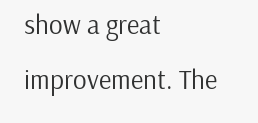show a great improvement. The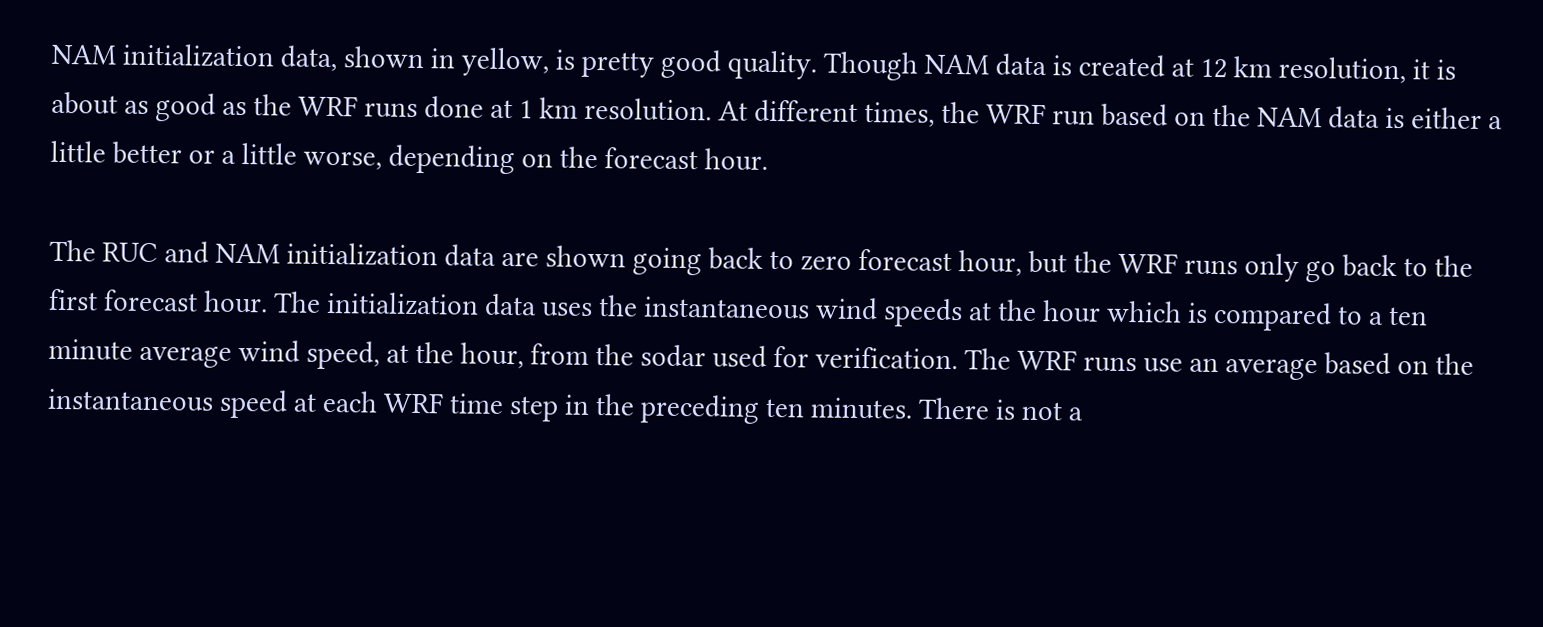NAM initialization data, shown in yellow, is pretty good quality. Though NAM data is created at 12 km resolution, it is about as good as the WRF runs done at 1 km resolution. At different times, the WRF run based on the NAM data is either a little better or a little worse, depending on the forecast hour.

The RUC and NAM initialization data are shown going back to zero forecast hour, but the WRF runs only go back to the first forecast hour. The initialization data uses the instantaneous wind speeds at the hour which is compared to a ten minute average wind speed, at the hour, from the sodar used for verification. The WRF runs use an average based on the instantaneous speed at each WRF time step in the preceding ten minutes. There is not a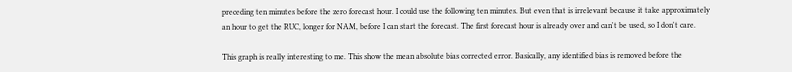preceding ten minutes before the zero forecast hour. I could use the following ten minutes. But even that is irrelevant because it take approximately an hour to get the RUC, longer for NAM, before I can start the forecast. The first forecast hour is already over and can't be used, so I don't care.

This graph is really interesting to me. This show the mean absolute bias corrected error. Basically, any identified bias is removed before the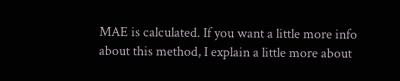MAE is calculated. If you want a little more info about this method, I explain a little more about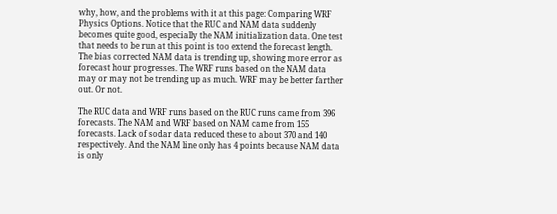why, how, and the problems with it at this page: Comparing WRF Physics Options. Notice that the RUC and NAM data suddenly becomes quite good, especially the NAM initialization data. One test that needs to be run at this point is too extend the forecast length. The bias corrected NAM data is trending up, showing more error as forecast hour progresses. The WRF runs based on the NAM data may or may not be trending up as much. WRF may be better farther out. Or not.

The RUC data and WRF runs based on the RUC runs came from 396 forecasts. The NAM and WRF based on NAM came from 155 forecasts. Lack of sodar data reduced these to about 370 and 140 respectively. And the NAM line only has 4 points because NAM data is only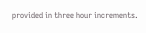provided in three hour increments.